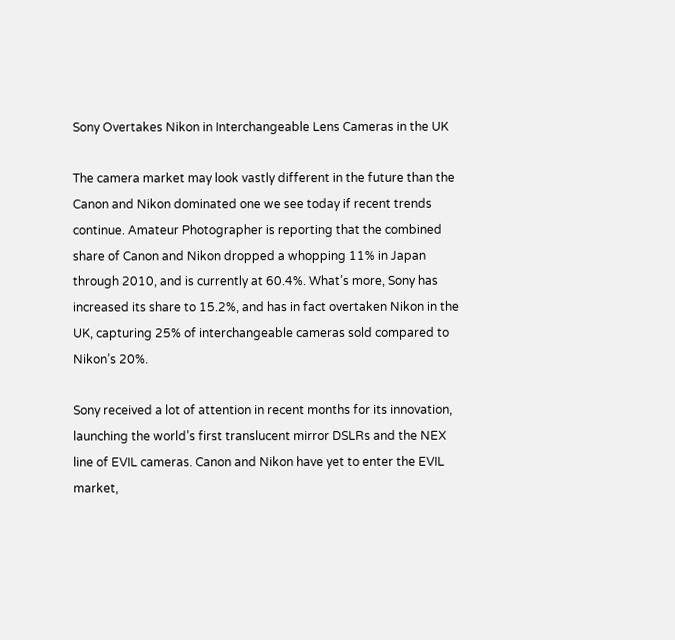Sony Overtakes Nikon in Interchangeable Lens Cameras in the UK

The camera market may look vastly different in the future than the Canon and Nikon dominated one we see today if recent trends continue. Amateur Photographer is reporting that the combined share of Canon and Nikon dropped a whopping 11% in Japan through 2010, and is currently at 60.4%. What’s more, Sony has increased its share to 15.2%, and has in fact overtaken Nikon in the UK, capturing 25% of interchangeable cameras sold compared to Nikon’s 20%.

Sony received a lot of attention in recent months for its innovation, launching the world’s first translucent mirror DSLRs and the NEX line of EVIL cameras. Canon and Nikon have yet to enter the EVIL market,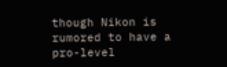though Nikon is rumored to have a pro-level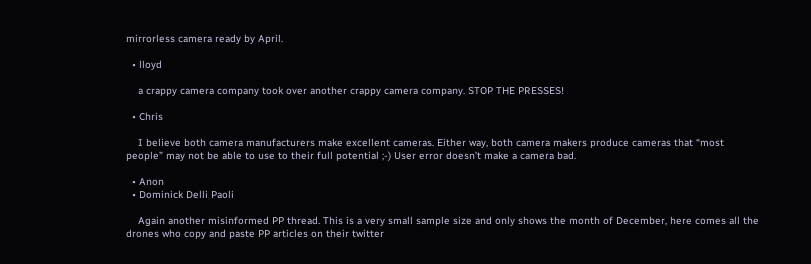mirrorless camera ready by April.

  • lloyd

    a crappy camera company took over another crappy camera company. STOP THE PRESSES!

  • Chris

    I believe both camera manufacturers make excellent cameras. Either way, both camera makers produce cameras that “most people” may not be able to use to their full potential ;-) User error doesn’t make a camera bad.

  • Anon
  • Dominick Delli Paoli

    Again another misinformed PP thread. This is a very small sample size and only shows the month of December, here comes all the drones who copy and paste PP articles on their twitter